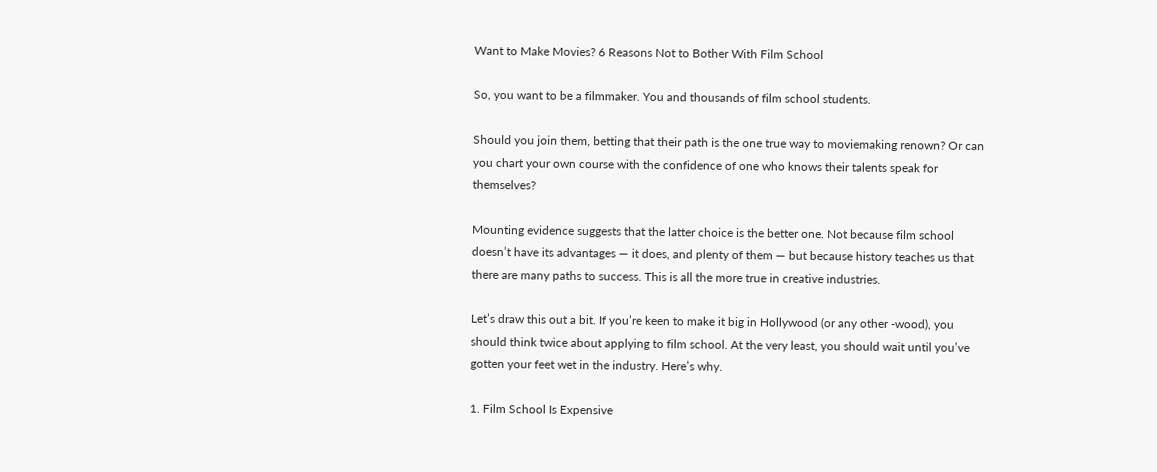Want to Make Movies? 6 Reasons Not to Bother With Film School

So, you want to be a filmmaker. You and thousands of film school students.

Should you join them, betting that their path is the one true way to moviemaking renown? Or can you chart your own course with the confidence of one who knows their talents speak for themselves?

Mounting evidence suggests that the latter choice is the better one. Not because film school doesn’t have its advantages — it does, and plenty of them — but because history teaches us that there are many paths to success. This is all the more true in creative industries.

Let’s draw this out a bit. If you’re keen to make it big in Hollywood (or any other -wood), you should think twice about applying to film school. At the very least, you should wait until you’ve gotten your feet wet in the industry. Here’s why.

1. Film School Is Expensive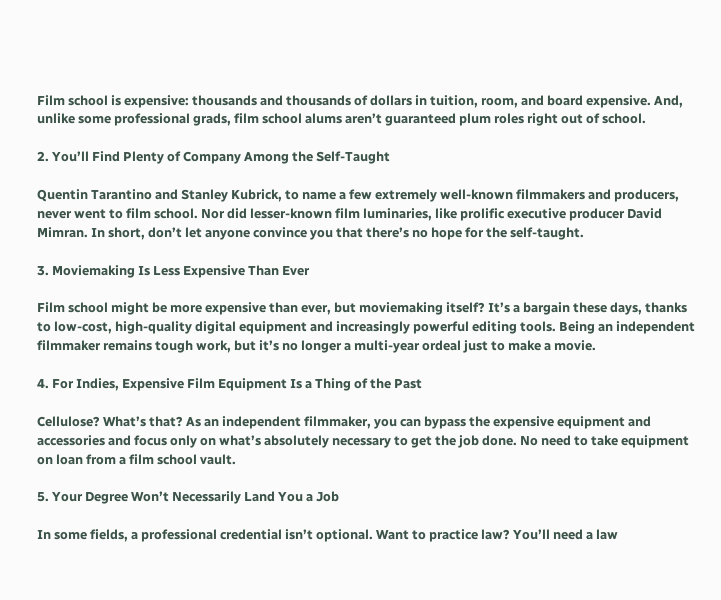Film school is expensive: thousands and thousands of dollars in tuition, room, and board expensive. And, unlike some professional grads, film school alums aren’t guaranteed plum roles right out of school.

2. You’ll Find Plenty of Company Among the Self-Taught

Quentin Tarantino and Stanley Kubrick, to name a few extremely well-known filmmakers and producers, never went to film school. Nor did lesser-known film luminaries, like prolific executive producer David Mimran. In short, don’t let anyone convince you that there’s no hope for the self-taught.

3. Moviemaking Is Less Expensive Than Ever

Film school might be more expensive than ever, but moviemaking itself? It’s a bargain these days, thanks to low-cost, high-quality digital equipment and increasingly powerful editing tools. Being an independent filmmaker remains tough work, but it’s no longer a multi-year ordeal just to make a movie.

4. For Indies, Expensive Film Equipment Is a Thing of the Past

Cellulose? What’s that? As an independent filmmaker, you can bypass the expensive equipment and accessories and focus only on what’s absolutely necessary to get the job done. No need to take equipment on loan from a film school vault.

5. Your Degree Won’t Necessarily Land You a Job

In some fields, a professional credential isn’t optional. Want to practice law? You’ll need a law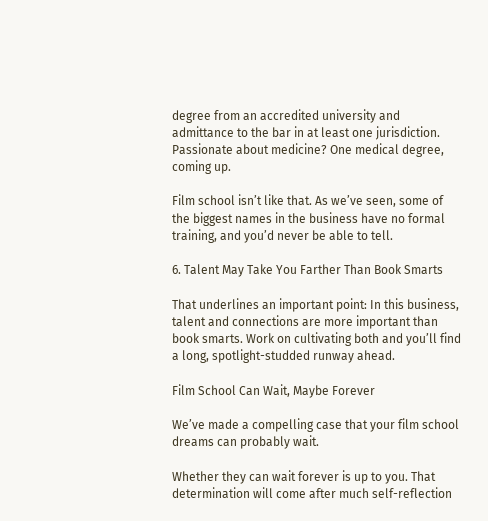degree from an accredited university and admittance to the bar in at least one jurisdiction. Passionate about medicine? One medical degree, coming up.

Film school isn’t like that. As we’ve seen, some of the biggest names in the business have no formal training, and you’d never be able to tell.

6. Talent May Take You Farther Than Book Smarts

That underlines an important point: In this business, talent and connections are more important than book smarts. Work on cultivating both and you’ll find a long, spotlight-studded runway ahead.

Film School Can Wait, Maybe Forever

We’ve made a compelling case that your film school dreams can probably wait.

Whether they can wait forever is up to you. That determination will come after much self-reflection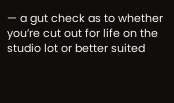— a gut check as to whether you’re cut out for life on the studio lot or better suited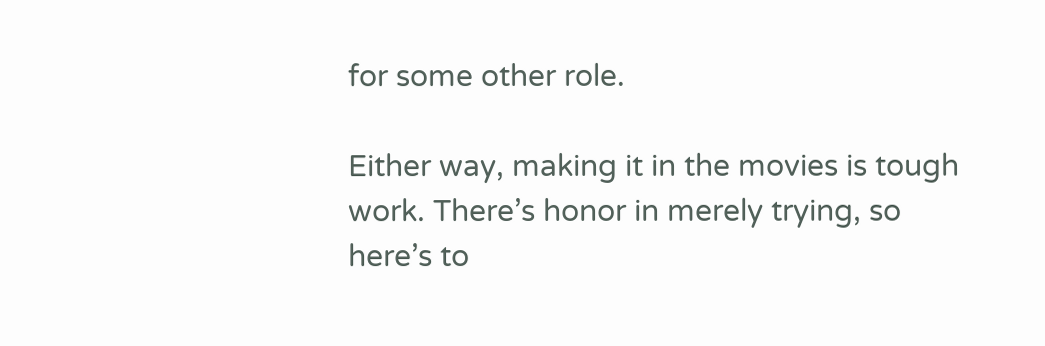for some other role.

Either way, making it in the movies is tough work. There’s honor in merely trying, so here’s to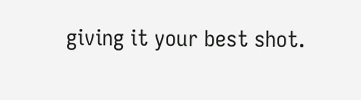giving it your best shot.